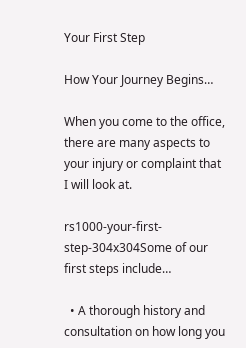Your First Step

How Your Journey Begins…

When you come to the office, there are many aspects to your injury or complaint that I will look at.

rs1000-your-first-step-304x304Some of our first steps include…

  • A thorough history and consultation on how long you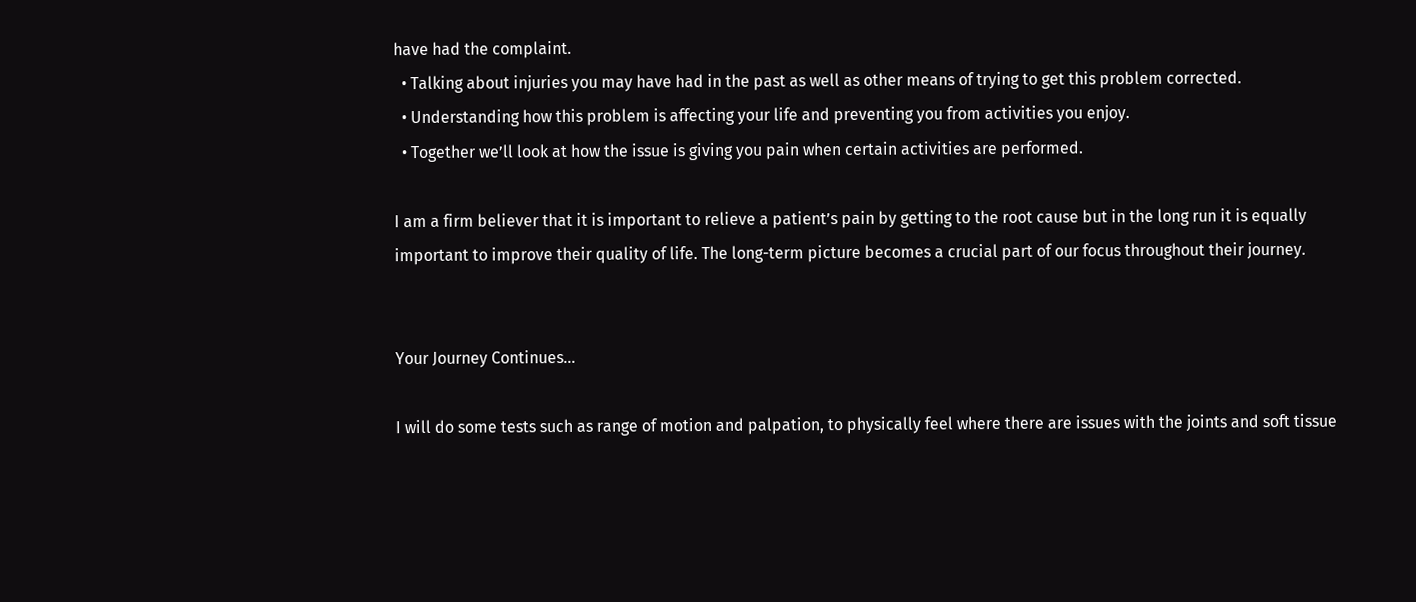have had the complaint.
  • Talking about injuries you may have had in the past as well as other means of trying to get this problem corrected.
  • Understanding how this problem is affecting your life and preventing you from activities you enjoy.
  • Together we’ll look at how the issue is giving you pain when certain activities are performed.

I am a firm believer that it is important to relieve a patient’s pain by getting to the root cause but in the long run it is equally important to improve their quality of life. The long-term picture becomes a crucial part of our focus throughout their journey.


Your Journey Continues…

I will do some tests such as range of motion and palpation, to physically feel where there are issues with the joints and soft tissue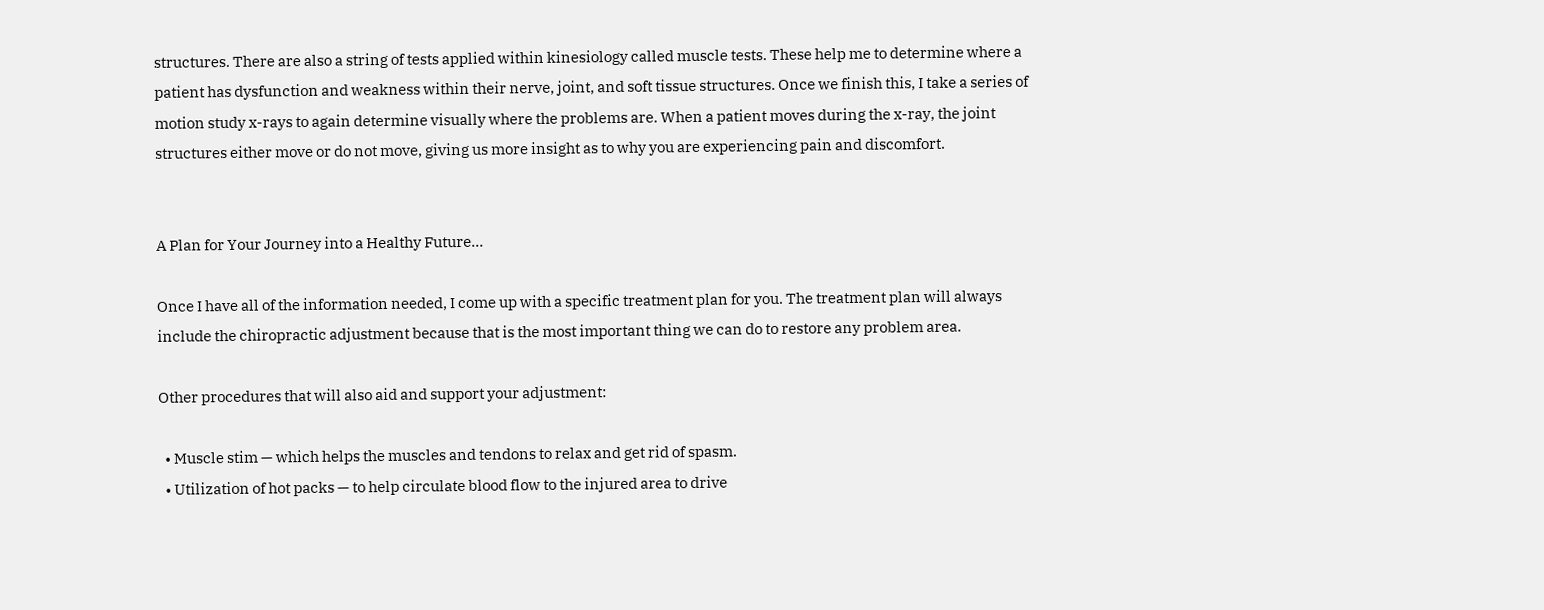structures. There are also a string of tests applied within kinesiology called muscle tests. These help me to determine where a patient has dysfunction and weakness within their nerve, joint, and soft tissue structures. Once we finish this, I take a series of motion study x-rays to again determine visually where the problems are. When a patient moves during the x-ray, the joint structures either move or do not move, giving us more insight as to why you are experiencing pain and discomfort.


A Plan for Your Journey into a Healthy Future…

Once I have all of the information needed, I come up with a specific treatment plan for you. The treatment plan will always include the chiropractic adjustment because that is the most important thing we can do to restore any problem area.

Other procedures that will also aid and support your adjustment:

  • Muscle stim — which helps the muscles and tendons to relax and get rid of spasm.
  • Utilization of hot packs — to help circulate blood flow to the injured area to drive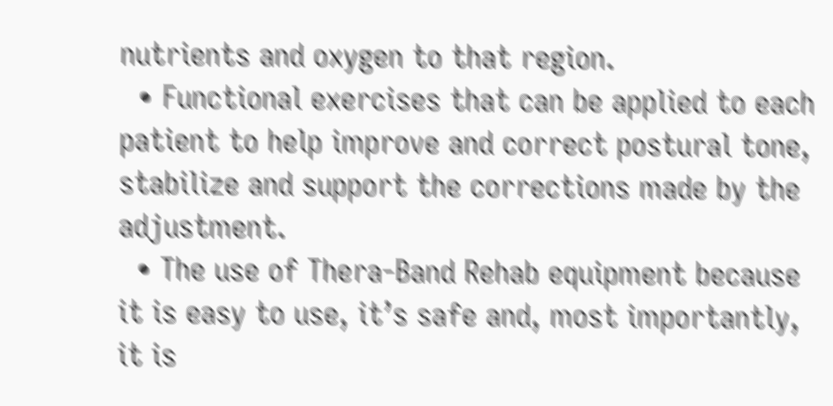nutrients and oxygen to that region.
  • Functional exercises that can be applied to each patient to help improve and correct postural tone, stabilize and support the corrections made by the adjustment.
  • The use of Thera-Band Rehab equipment because it is easy to use, it’s safe and, most importantly, it is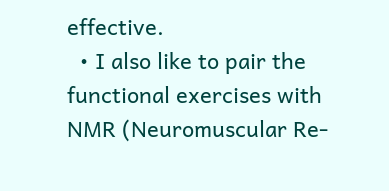effective.
  • I also like to pair the functional exercises with NMR (Neuromuscular Re-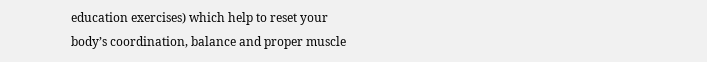education exercises) which help to reset your body’s coordination, balance and proper muscle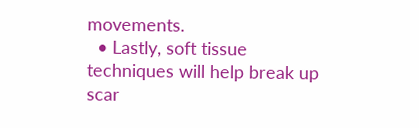movements.
  • Lastly, soft tissue techniques will help break up scar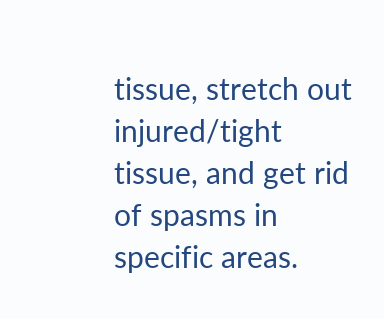tissue, stretch out injured/tight tissue, and get rid of spasms in specific areas.